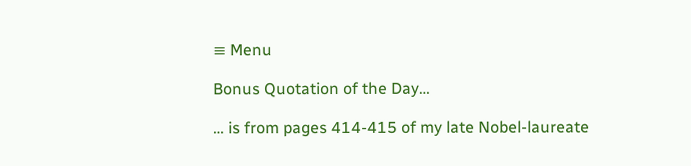≡ Menu

Bonus Quotation of the Day…

… is from pages 414-415 of my late Nobel-laureate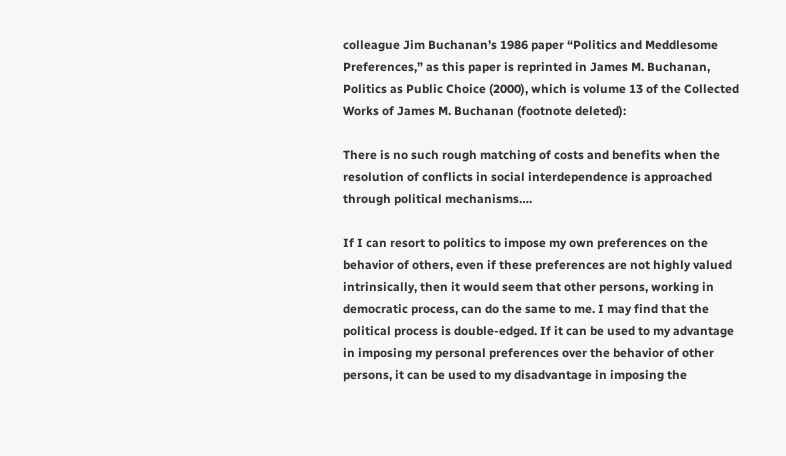colleague Jim Buchanan’s 1986 paper “Politics and Meddlesome Preferences,” as this paper is reprinted in James M. Buchanan, Politics as Public Choice (2000), which is volume 13 of the Collected Works of James M. Buchanan (footnote deleted):

There is no such rough matching of costs and benefits when the resolution of conflicts in social interdependence is approached through political mechanisms….

If I can resort to politics to impose my own preferences on the behavior of others, even if these preferences are not highly valued intrinsically, then it would seem that other persons, working in democratic process, can do the same to me. I may find that the political process is double-edged. If it can be used to my advantage in imposing my personal preferences over the behavior of other persons, it can be used to my disadvantage in imposing the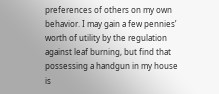preferences of others on my own behavior. I may gain a few pennies’ worth of utility by the regulation against leaf burning, but find that possessing a handgun in my house is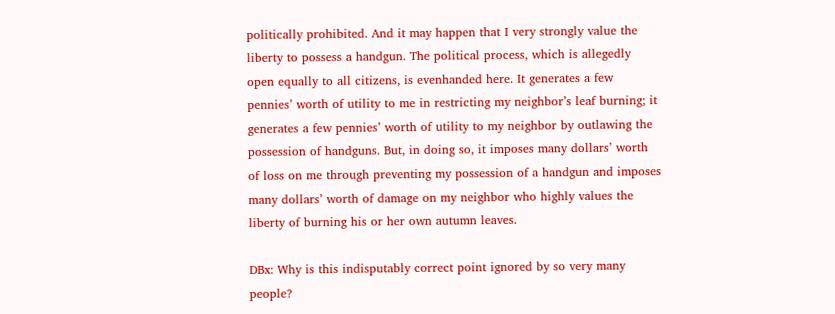politically prohibited. And it may happen that I very strongly value the liberty to possess a handgun. The political process, which is allegedly open equally to all citizens, is evenhanded here. It generates a few pennies’ worth of utility to me in restricting my neighbor’s leaf burning; it generates a few pennies’ worth of utility to my neighbor by outlawing the possession of handguns. But, in doing so, it imposes many dollars’ worth of loss on me through preventing my possession of a handgun and imposes many dollars’ worth of damage on my neighbor who highly values the liberty of burning his or her own autumn leaves.

DBx: Why is this indisputably correct point ignored by so very many people?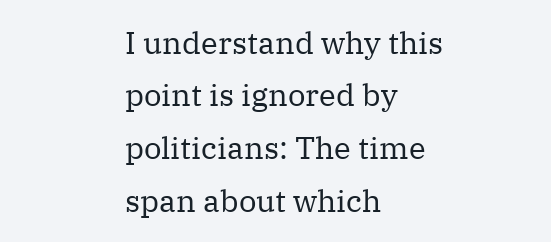I understand why this point is ignored by politicians: The time span about which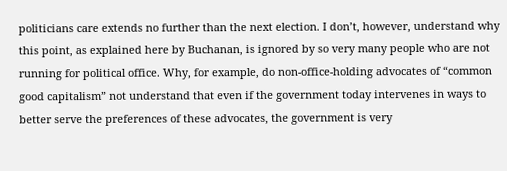politicians care extends no further than the next election. I don’t, however, understand why this point, as explained here by Buchanan, is ignored by so very many people who are not running for political office. Why, for example, do non-office-holding advocates of “common good capitalism” not understand that even if the government today intervenes in ways to better serve the preferences of these advocates, the government is very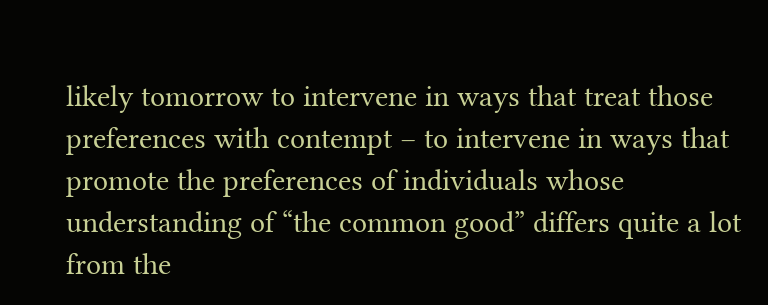likely tomorrow to intervene in ways that treat those preferences with contempt – to intervene in ways that promote the preferences of individuals whose understanding of “the common good” differs quite a lot from the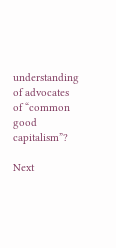understanding of advocates of “common good capitalism”?

Next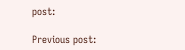post:

Previous post: